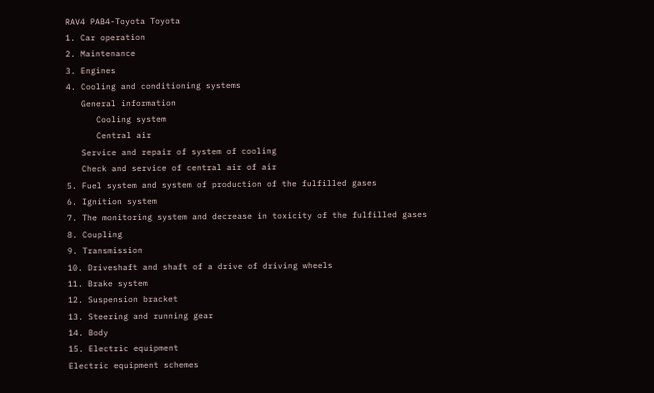RAV4 PAB4-Toyota Toyota
1. Car operation
2. Maintenance
3. Engines
4. Cooling and conditioning systems
   General information
      Cooling system
      Central air
   Service and repair of system of cooling
   Check and service of central air of air
5. Fuel system and system of production of the fulfilled gases
6. Ignition system
7. The monitoring system and decrease in toxicity of the fulfilled gases
8. Coupling
9. Transmission
10. Driveshaft and shaft of a drive of driving wheels
11. Brake system
12. Suspension bracket
13. Steering and running gear
14. Body
15. Electric equipment
Electric equipment schemes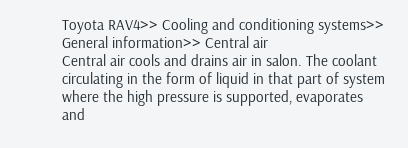Toyota RAV4>> Cooling and conditioning systems>> General information>> Central air
Central air cools and drains air in salon. The coolant circulating in the form of liquid in that part of system where the high pressure is supported, evaporates and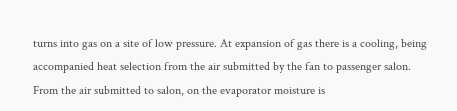turns into gas on a site of low pressure. At expansion of gas there is a cooling, being accompanied heat selection from the air submitted by the fan to passenger salon. From the air submitted to salon, on the evaporator moisture is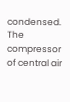condensed. The compressor of central air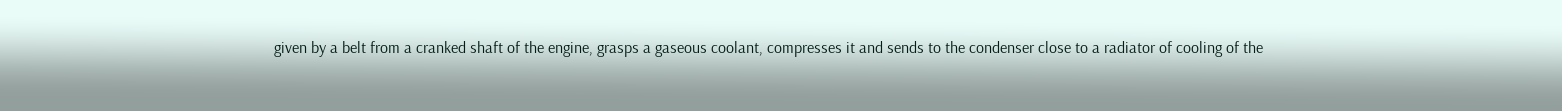given by a belt from a cranked shaft of the engine, grasps a gaseous coolant, compresses it and sends to the condenser close to a radiator of cooling of the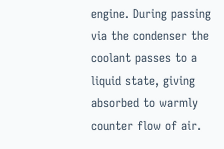engine. During passing via the condenser the coolant passes to a liquid state, giving absorbed to warmly counter flow of air.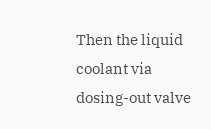Then the liquid coolant via dosing-out valve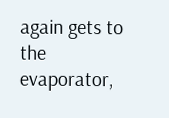again gets to the evaporator,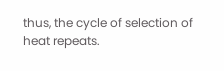thus, the cycle of selection of heat repeats.